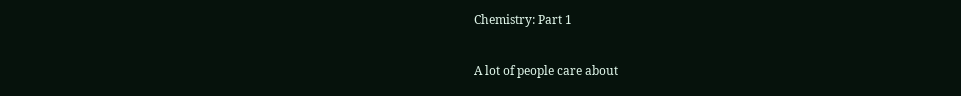Chemistry: Part 1

A lot of people care about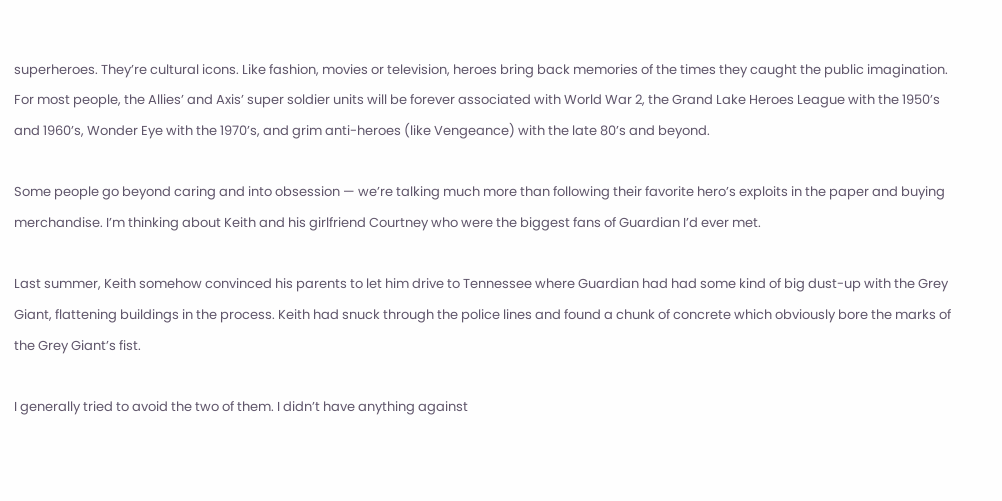superheroes. They’re cultural icons. Like fashion, movies or television, heroes bring back memories of the times they caught the public imagination. For most people, the Allies’ and Axis’ super soldier units will be forever associated with World War 2, the Grand Lake Heroes League with the 1950’s and 1960’s, Wonder Eye with the 1970’s, and grim anti-heroes (like Vengeance) with the late 80’s and beyond.

Some people go beyond caring and into obsession — we’re talking much more than following their favorite hero’s exploits in the paper and buying merchandise. I’m thinking about Keith and his girlfriend Courtney who were the biggest fans of Guardian I’d ever met.

Last summer, Keith somehow convinced his parents to let him drive to Tennessee where Guardian had had some kind of big dust-up with the Grey Giant, flattening buildings in the process. Keith had snuck through the police lines and found a chunk of concrete which obviously bore the marks of the Grey Giant’s fist.

I generally tried to avoid the two of them. I didn’t have anything against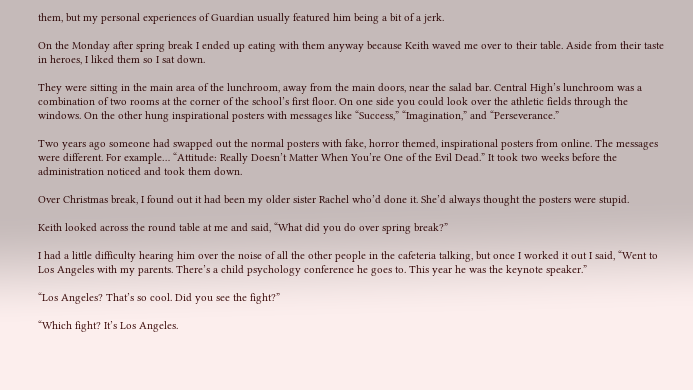them, but my personal experiences of Guardian usually featured him being a bit of a jerk.

On the Monday after spring break I ended up eating with them anyway because Keith waved me over to their table. Aside from their taste in heroes, I liked them so I sat down.

They were sitting in the main area of the lunchroom, away from the main doors, near the salad bar. Central High’s lunchroom was a combination of two rooms at the corner of the school’s first floor. On one side you could look over the athletic fields through the windows. On the other hung inspirational posters with messages like “Success,” “Imagination,” and “Perseverance.”

Two years ago someone had swapped out the normal posters with fake, horror themed, inspirational posters from online. The messages were different. For example… “Attitude: Really Doesn’t Matter When You’re One of the Evil Dead.” It took two weeks before the administration noticed and took them down.

Over Christmas break, I found out it had been my older sister Rachel who’d done it. She’d always thought the posters were stupid.

Keith looked across the round table at me and said, “What did you do over spring break?”

I had a little difficulty hearing him over the noise of all the other people in the cafeteria talking, but once I worked it out I said, “Went to Los Angeles with my parents. There’s a child psychology conference he goes to. This year he was the keynote speaker.”

“Los Angeles? That’s so cool. Did you see the fight?”

“Which fight? It’s Los Angeles.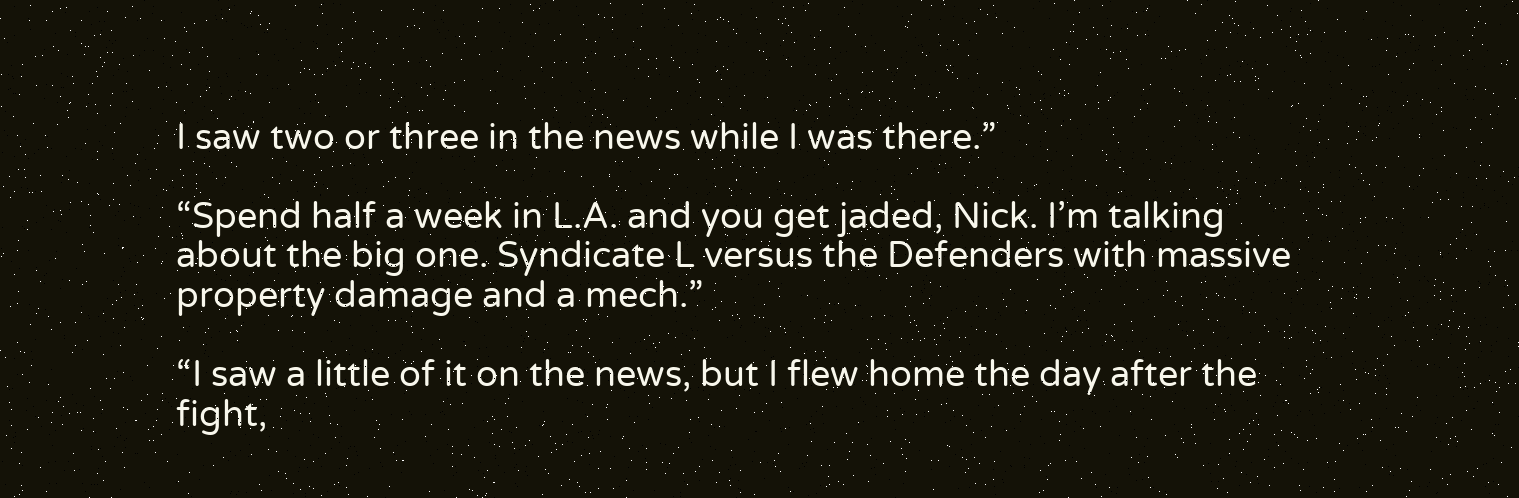I saw two or three in the news while I was there.”

“Spend half a week in L.A. and you get jaded, Nick. I’m talking about the big one. Syndicate L versus the Defenders with massive property damage and a mech.”

“I saw a little of it on the news, but I flew home the day after the fight,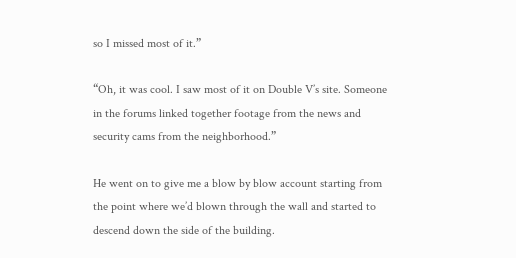so I missed most of it.”

“Oh, it was cool. I saw most of it on Double V’s site. Someone in the forums linked together footage from the news and security cams from the neighborhood.”

He went on to give me a blow by blow account starting from the point where we’d blown through the wall and started to descend down the side of the building.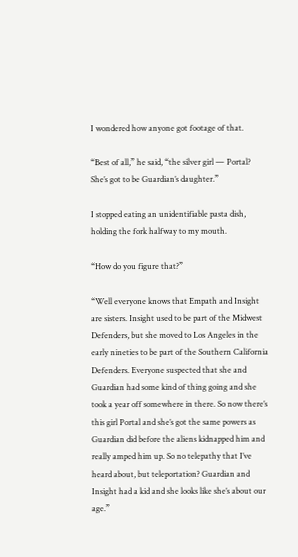I wondered how anyone got footage of that.

“Best of all,” he said, “the silver girl — Portal? She’s got to be Guardian’s daughter.”

I stopped eating an unidentifiable pasta dish, holding the fork halfway to my mouth.

“How do you figure that?”

“Well everyone knows that Empath and Insight are sisters. Insight used to be part of the Midwest Defenders, but she moved to Los Angeles in the early nineties to be part of the Southern California Defenders. Everyone suspected that she and Guardian had some kind of thing going and she took a year off somewhere in there. So now there’s this girl Portal and she’s got the same powers as Guardian did before the aliens kidnapped him and really amped him up. So no telepathy that I’ve heard about, but teleportation? Guardian and Insight had a kid and she looks like she’s about our age.”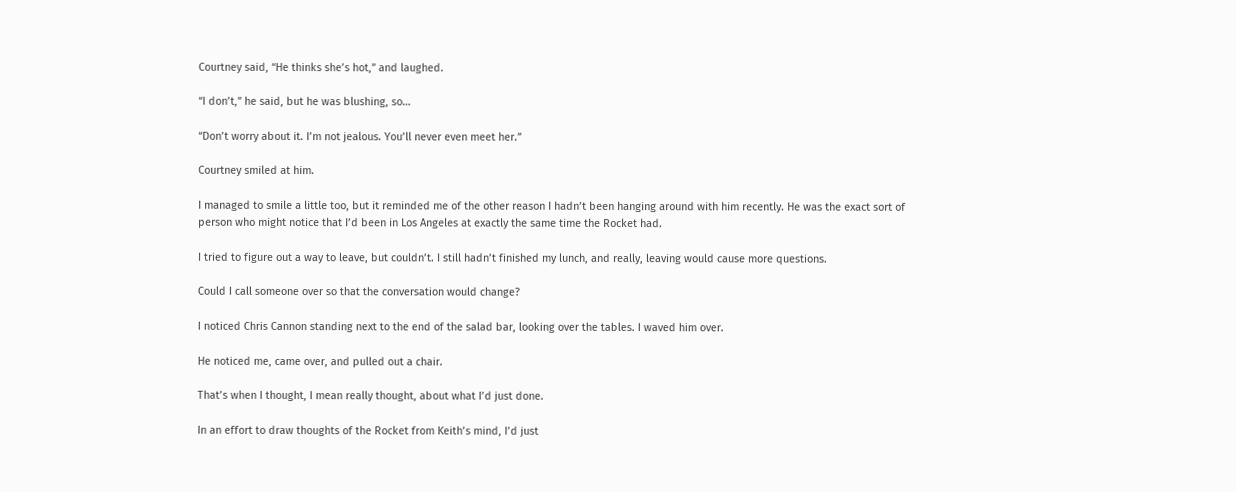Courtney said, “He thinks she’s hot,” and laughed.

“I don’t,” he said, but he was blushing, so…

“Don’t worry about it. I’m not jealous. You’ll never even meet her.”

Courtney smiled at him.

I managed to smile a little too, but it reminded me of the other reason I hadn’t been hanging around with him recently. He was the exact sort of person who might notice that I’d been in Los Angeles at exactly the same time the Rocket had.

I tried to figure out a way to leave, but couldn’t. I still hadn’t finished my lunch, and really, leaving would cause more questions.

Could I call someone over so that the conversation would change?

I noticed Chris Cannon standing next to the end of the salad bar, looking over the tables. I waved him over.

He noticed me, came over, and pulled out a chair.

That’s when I thought, I mean really thought, about what I’d just done.

In an effort to draw thoughts of the Rocket from Keith’s mind, I’d just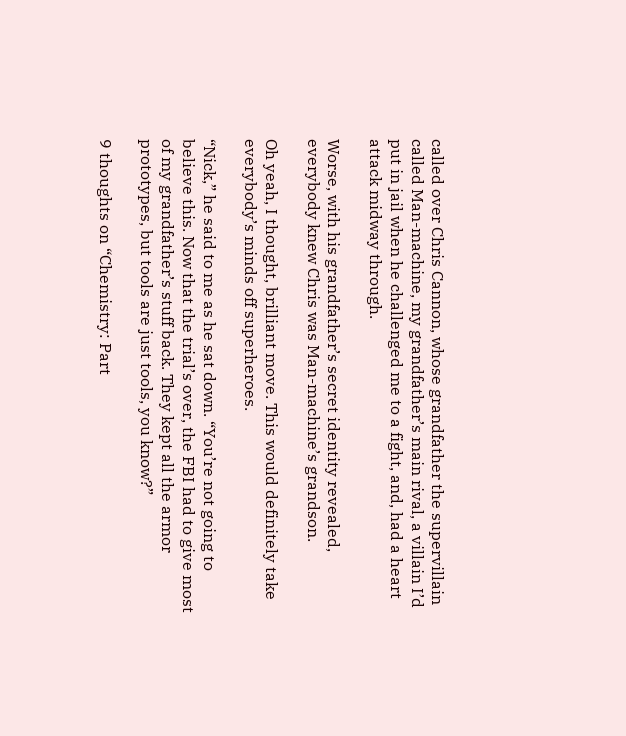called over Chris Cannon, whose grandfather the supervillain called Man-machine, my grandfather’s main rival, a villain I’d put in jail when he challenged me to a fight, and, had a heart attack midway through.

Worse, with his grandfather’s secret identity revealed, everybody knew Chris was Man-machine’s grandson.

Oh yeah, I thought, brilliant move. This would definitely take everybody’s minds off superheroes.

“Nick,” he said to me as he sat down. “You’re not going to believe this. Now that the trial’s over, the FBI had to give most of my grandfather’s stuff back. They kept all the armor prototypes, but tools are just tools, you know?”

9 thoughts on “Chemistry: Part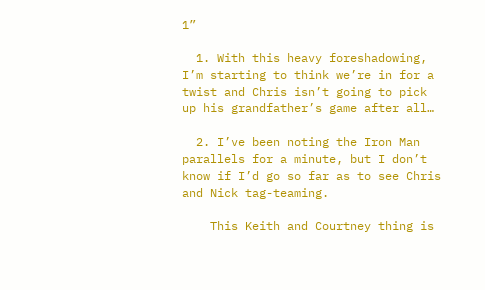1”

  1. With this heavy foreshadowing, I’m starting to think we’re in for a twist and Chris isn’t going to pick up his grandfather’s game after all…

  2. I’ve been noting the Iron Man parallels for a minute, but I don’t know if I’d go so far as to see Chris and Nick tag-teaming.

    This Keith and Courtney thing is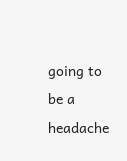going to be a headache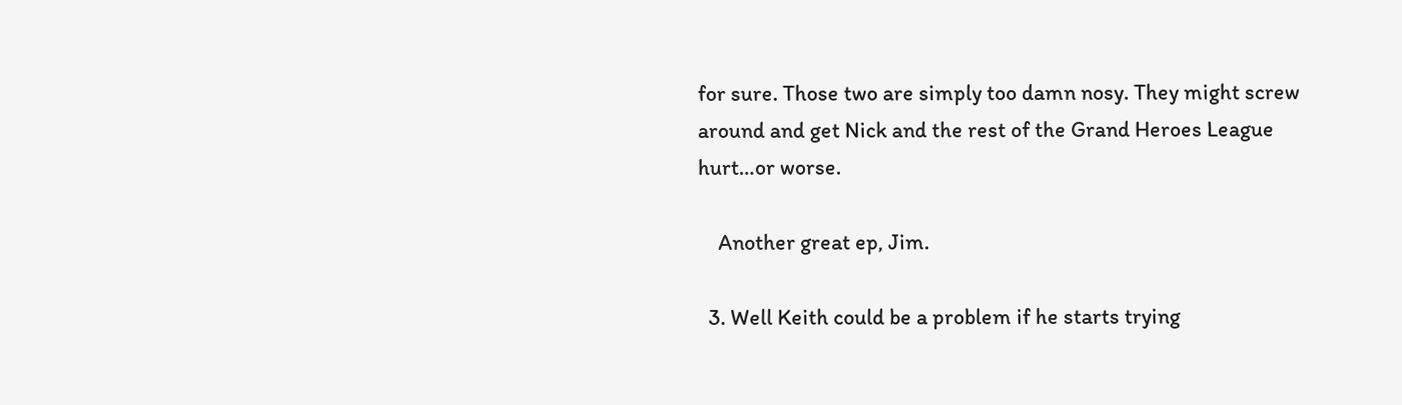for sure. Those two are simply too damn nosy. They might screw around and get Nick and the rest of the Grand Heroes League hurt…or worse.

    Another great ep, Jim.

  3. Well Keith could be a problem if he starts trying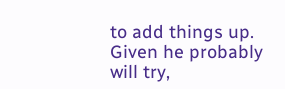to add things up. Given he probably will try,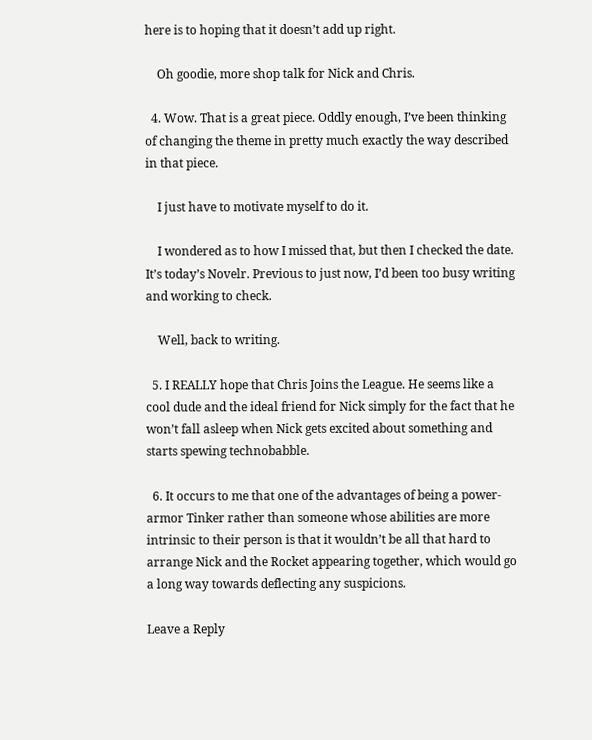here is to hoping that it doesn’t add up right.

    Oh goodie, more shop talk for Nick and Chris.

  4. Wow. That is a great piece. Oddly enough, I’ve been thinking of changing the theme in pretty much exactly the way described in that piece.

    I just have to motivate myself to do it.

    I wondered as to how I missed that, but then I checked the date. It’s today’s Novelr. Previous to just now, I’d been too busy writing and working to check.

    Well, back to writing.

  5. I REALLY hope that Chris Joins the League. He seems like a cool dude and the ideal friend for Nick simply for the fact that he won’t fall asleep when Nick gets excited about something and starts spewing technobabble.

  6. It occurs to me that one of the advantages of being a power-armor Tinker rather than someone whose abilities are more intrinsic to their person is that it wouldn’t be all that hard to arrange Nick and the Rocket appearing together, which would go a long way towards deflecting any suspicions.

Leave a Reply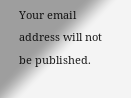Your email address will not be published.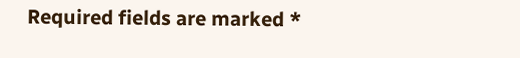Required fields are marked *